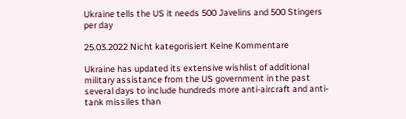Ukraine tells the US it needs 500 Javelins and 500 Stingers per day

25.03.2022 Nicht kategorisiert Keine Kommentare

Ukraine has updated its extensive wishlist of additional military assistance from the US government in the past several days to include hundreds more anti-aircraft and anti-tank missiles than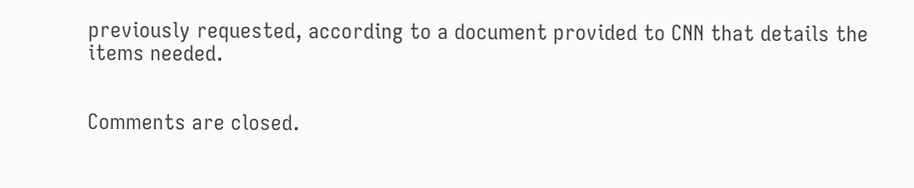previously requested, according to a document provided to CNN that details the items needed.


Comments are closed.